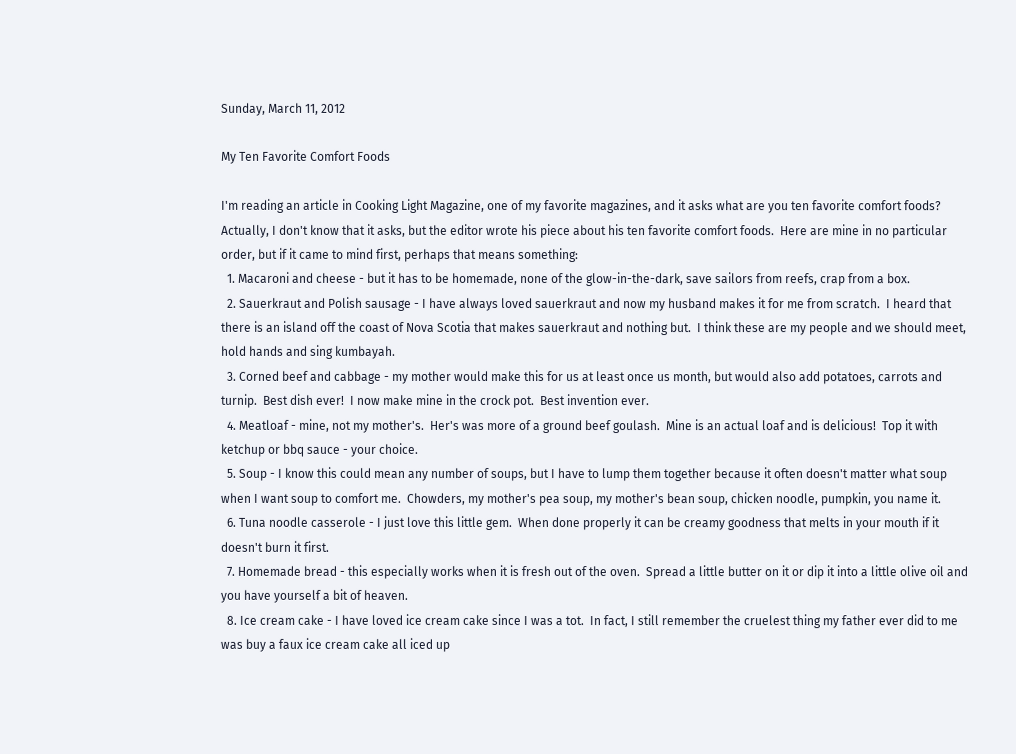Sunday, March 11, 2012

My Ten Favorite Comfort Foods

I'm reading an article in Cooking Light Magazine, one of my favorite magazines, and it asks what are you ten favorite comfort foods?  Actually, I don't know that it asks, but the editor wrote his piece about his ten favorite comfort foods.  Here are mine in no particular order, but if it came to mind first, perhaps that means something:
  1. Macaroni and cheese - but it has to be homemade, none of the glow-in-the-dark, save sailors from reefs, crap from a box.
  2. Sauerkraut and Polish sausage - I have always loved sauerkraut and now my husband makes it for me from scratch.  I heard that there is an island off the coast of Nova Scotia that makes sauerkraut and nothing but.  I think these are my people and we should meet, hold hands and sing kumbayah.
  3. Corned beef and cabbage - my mother would make this for us at least once us month, but would also add potatoes, carrots and turnip.  Best dish ever!  I now make mine in the crock pot.  Best invention ever.
  4. Meatloaf - mine, not my mother's.  Her's was more of a ground beef goulash.  Mine is an actual loaf and is delicious!  Top it with ketchup or bbq sauce - your choice.
  5. Soup - I know this could mean any number of soups, but I have to lump them together because it often doesn't matter what soup when I want soup to comfort me.  Chowders, my mother's pea soup, my mother's bean soup, chicken noodle, pumpkin, you name it.
  6. Tuna noodle casserole - I just love this little gem.  When done properly it can be creamy goodness that melts in your mouth if it doesn't burn it first.
  7. Homemade bread - this especially works when it is fresh out of the oven.  Spread a little butter on it or dip it into a little olive oil and you have yourself a bit of heaven.
  8. Ice cream cake - I have loved ice cream cake since I was a tot.  In fact, I still remember the cruelest thing my father ever did to me was buy a faux ice cream cake all iced up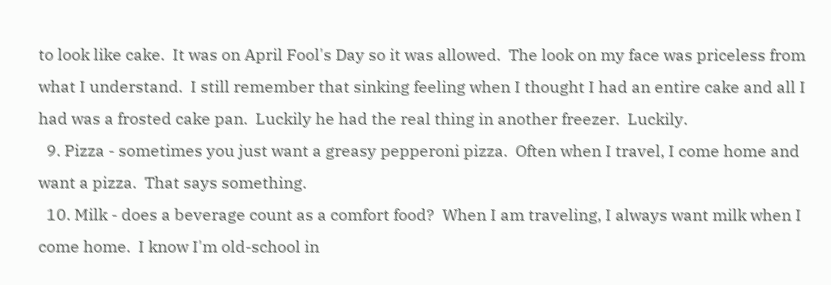to look like cake.  It was on April Fool's Day so it was allowed.  The look on my face was priceless from what I understand.  I still remember that sinking feeling when I thought I had an entire cake and all I had was a frosted cake pan.  Luckily he had the real thing in another freezer.  Luckily.
  9. Pizza - sometimes you just want a greasy pepperoni pizza.  Often when I travel, I come home and want a pizza.  That says something.
  10. Milk - does a beverage count as a comfort food?  When I am traveling, I always want milk when I come home.  I know I'm old-school in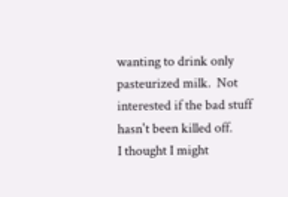wanting to drink only pasteurized milk.  Not interested if the bad stuff hasn't been killed off.
I thought I might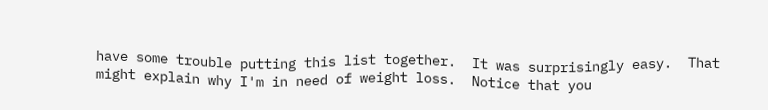have some trouble putting this list together.  It was surprisingly easy.  That might explain why I'm in need of weight loss.  Notice that you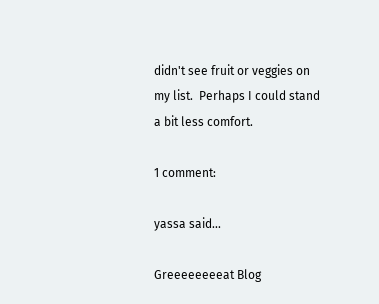didn't see fruit or veggies on my list.  Perhaps I could stand a bit less comfort.

1 comment:

yassa said...

Greeeeeeeeat Blog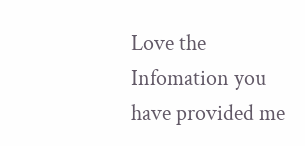Love the Infomation you have provided me